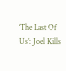‘The Last Of Us’: Joel Kills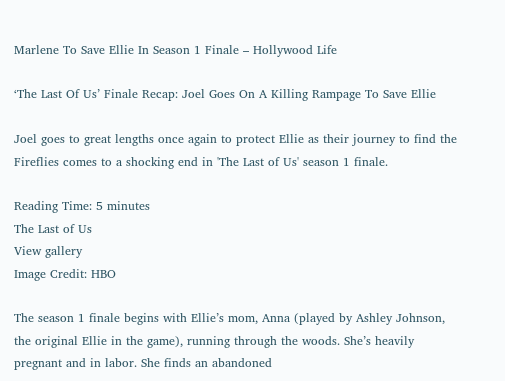Marlene To Save Ellie In Season 1 Finale – Hollywood Life

‘The Last Of Us’ Finale Recap: Joel Goes On A Killing Rampage To Save Ellie

Joel goes to great lengths once again to protect Ellie as their journey to find the Fireflies comes to a shocking end in 'The Last of Us' season 1 finale.

Reading Time: 5 minutes
The Last of Us
View gallery
Image Credit: HBO

The season 1 finale begins with Ellie’s mom, Anna (played by Ashley Johnson, the original Ellie in the game), running through the woods. She’s heavily pregnant and in labor. She finds an abandoned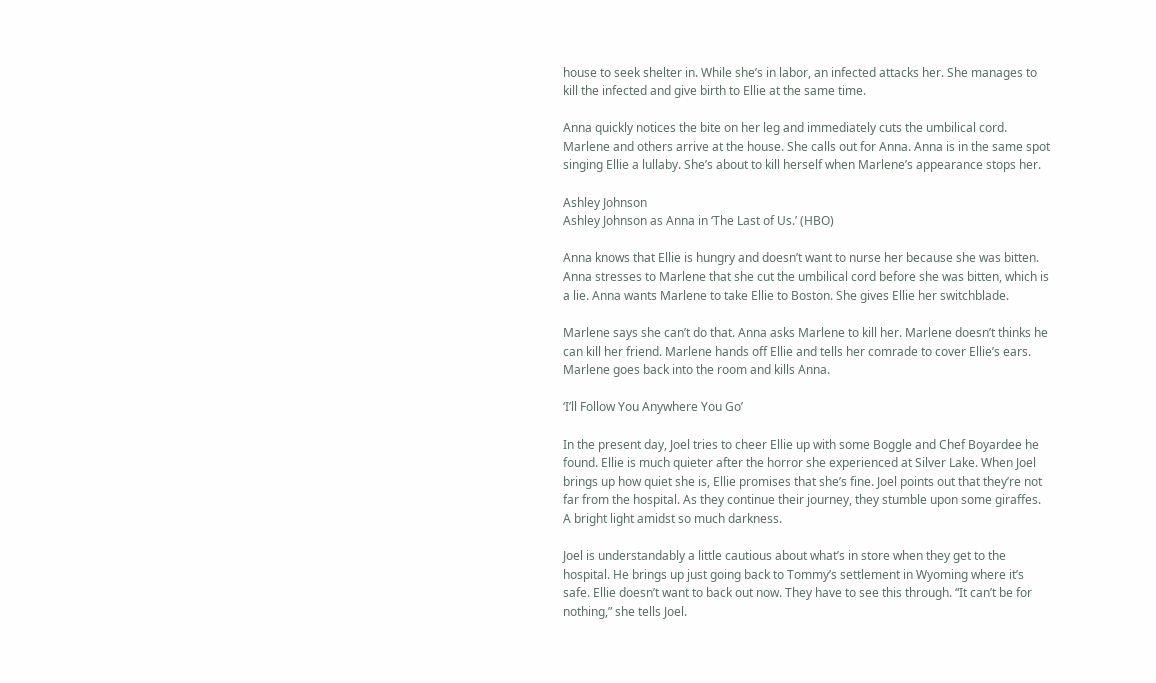house to seek shelter in. While she’s in labor, an infected attacks her. She manages to kill the infected and give birth to Ellie at the same time.

Anna quickly notices the bite on her leg and immediately cuts the umbilical cord. Marlene and others arrive at the house. She calls out for Anna. Anna is in the same spot singing Ellie a lullaby. She’s about to kill herself when Marlene’s appearance stops her.

Ashley Johnson
Ashley Johnson as Anna in ‘The Last of Us.’ (HBO)

Anna knows that Ellie is hungry and doesn’t want to nurse her because she was bitten. Anna stresses to Marlene that she cut the umbilical cord before she was bitten, which is a lie. Anna wants Marlene to take Ellie to Boston. She gives Ellie her switchblade.

Marlene says she can’t do that. Anna asks Marlene to kill her. Marlene doesn’t thinks he can kill her friend. Marlene hands off Ellie and tells her comrade to cover Ellie’s ears. Marlene goes back into the room and kills Anna.

‘I’ll Follow You Anywhere You Go’

In the present day, Joel tries to cheer Ellie up with some Boggle and Chef Boyardee he found. Ellie is much quieter after the horror she experienced at Silver Lake. When Joel brings up how quiet she is, Ellie promises that she’s fine. Joel points out that they’re not far from the hospital. As they continue their journey, they stumble upon some giraffes. A bright light amidst so much darkness.

Joel is understandably a little cautious about what’s in store when they get to the hospital. He brings up just going back to Tommy’s settlement in Wyoming where it’s safe. Ellie doesn’t want to back out now. They have to see this through. “It can’t be for nothing,” she tells Joel.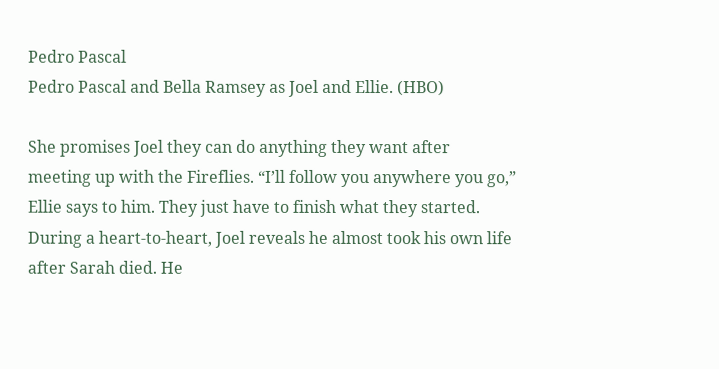Pedro Pascal
Pedro Pascal and Bella Ramsey as Joel and Ellie. (HBO)

She promises Joel they can do anything they want after meeting up with the Fireflies. “I’ll follow you anywhere you go,” Ellie says to him. They just have to finish what they started. During a heart-to-heart, Joel reveals he almost took his own life after Sarah died. He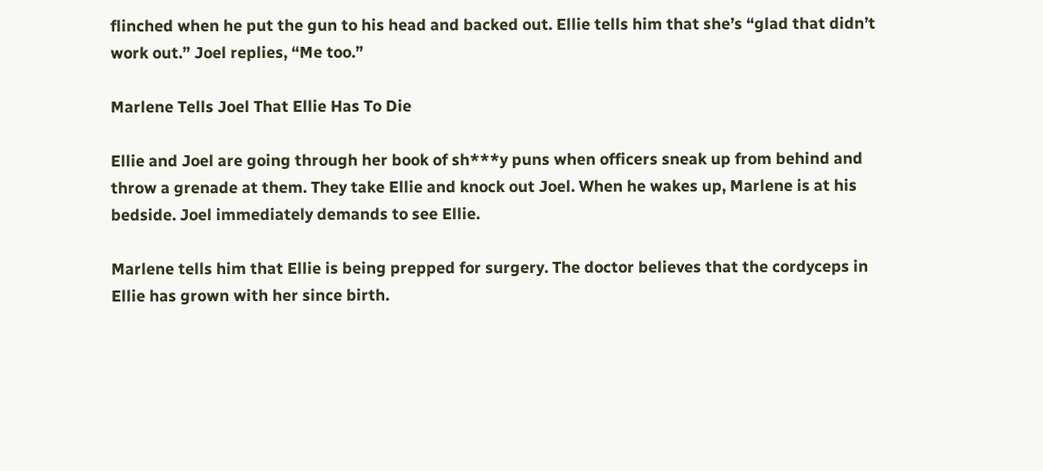flinched when he put the gun to his head and backed out. Ellie tells him that she’s “glad that didn’t work out.” Joel replies, “Me too.”

Marlene Tells Joel That Ellie Has To Die

Ellie and Joel are going through her book of sh***y puns when officers sneak up from behind and throw a grenade at them. They take Ellie and knock out Joel. When he wakes up, Marlene is at his bedside. Joel immediately demands to see Ellie.

Marlene tells him that Ellie is being prepped for surgery. The doctor believes that the cordyceps in Ellie has grown with her since birth.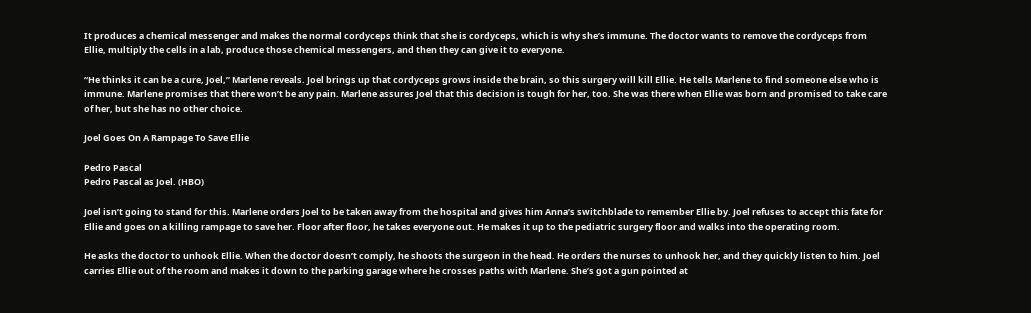It produces a chemical messenger and makes the normal cordyceps think that she is cordyceps, which is why she’s immune. The doctor wants to remove the cordyceps from Ellie, multiply the cells in a lab, produce those chemical messengers, and then they can give it to everyone.

“He thinks it can be a cure, Joel,” Marlene reveals. Joel brings up that cordyceps grows inside the brain, so this surgery will kill Ellie. He tells Marlene to find someone else who is immune. Marlene promises that there won’t be any pain. Marlene assures Joel that this decision is tough for her, too. She was there when Ellie was born and promised to take care of her, but she has no other choice.

Joel Goes On A Rampage To Save Ellie

Pedro Pascal
Pedro Pascal as Joel. (HBO)

Joel isn’t going to stand for this. Marlene orders Joel to be taken away from the hospital and gives him Anna’s switchblade to remember Ellie by. Joel refuses to accept this fate for Ellie and goes on a killing rampage to save her. Floor after floor, he takes everyone out. He makes it up to the pediatric surgery floor and walks into the operating room.

He asks the doctor to unhook Ellie. When the doctor doesn’t comply, he shoots the surgeon in the head. He orders the nurses to unhook her, and they quickly listen to him. Joel carries Ellie out of the room and makes it down to the parking garage where he crosses paths with Marlene. She’s got a gun pointed at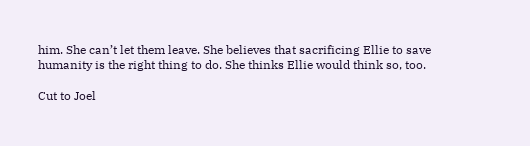him. She can’t let them leave. She believes that sacrificing Ellie to save humanity is the right thing to do. She thinks Ellie would think so, too.

Cut to Joel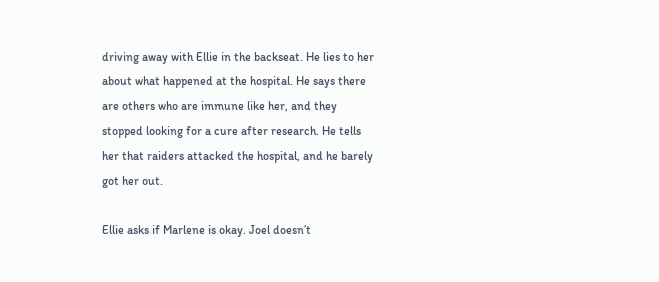driving away with Ellie in the backseat. He lies to her about what happened at the hospital. He says there are others who are immune like her, and they stopped looking for a cure after research. He tells her that raiders attacked the hospital, and he barely got her out.

Ellie asks if Marlene is okay. Joel doesn’t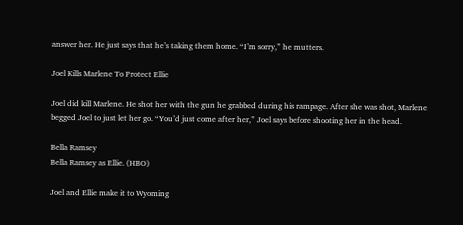answer her. He just says that he’s taking them home. “I’m sorry,” he mutters.

Joel Kills Marlene To Protect Ellie

Joel did kill Marlene. He shot her with the gun he grabbed during his rampage. After she was shot, Marlene begged Joel to just let her go. “You’d just come after her,” Joel says before shooting her in the head.

Bella Ramsey
Bella Ramsey as Ellie. (HBO)

Joel and Ellie make it to Wyoming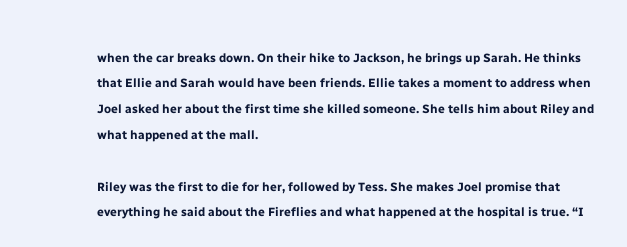when the car breaks down. On their hike to Jackson, he brings up Sarah. He thinks that Ellie and Sarah would have been friends. Ellie takes a moment to address when Joel asked her about the first time she killed someone. She tells him about Riley and what happened at the mall.

Riley was the first to die for her, followed by Tess. She makes Joel promise that everything he said about the Fireflies and what happened at the hospital is true. “I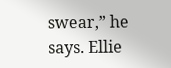swear,” he says. Ellie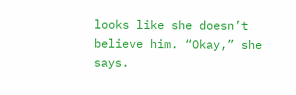looks like she doesn’t believe him. “Okay,” she says.